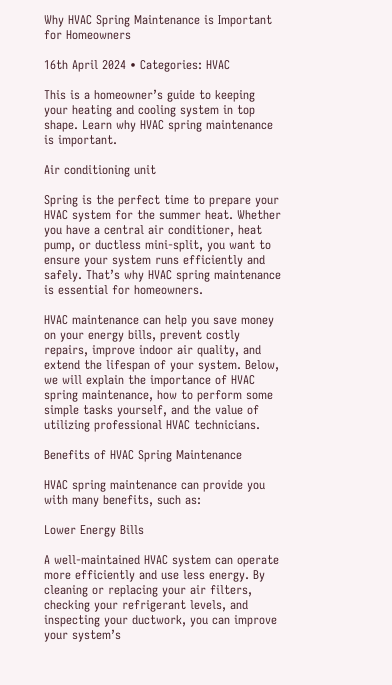Why HVAC Spring Maintenance is Important for Homeowners

16th April 2024 • Categories: HVAC

This is a homeowner’s guide to keeping your heating and cooling system in top shape. Learn why HVAC spring maintenance is important.

Air conditioning unit

Spring is the perfect time to prepare your HVAC system for the summer heat. Whether you have a central air conditioner, heat pump, or ductless mini-split, you want to ensure your system runs efficiently and safely. That’s why HVAC spring maintenance is essential for homeowners.

HVAC maintenance can help you save money on your energy bills, prevent costly repairs, improve indoor air quality, and extend the lifespan of your system. Below, we will explain the importance of HVAC spring maintenance, how to perform some simple tasks yourself, and the value of utilizing professional HVAC technicians.

Benefits of HVAC Spring Maintenance

HVAC spring maintenance can provide you with many benefits, such as:

Lower Energy Bills

A well-maintained HVAC system can operate more efficiently and use less energy. By cleaning or replacing your air filters, checking your refrigerant levels, and inspecting your ductwork, you can improve your system’s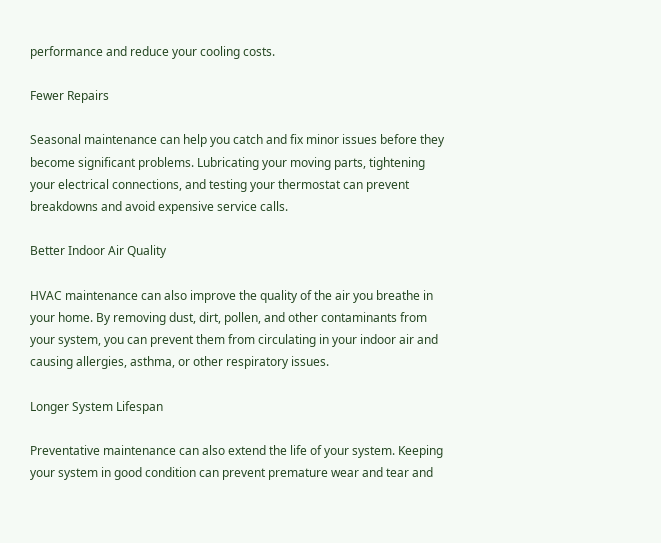performance and reduce your cooling costs.

Fewer Repairs

Seasonal maintenance can help you catch and fix minor issues before they become significant problems. Lubricating your moving parts, tightening your electrical connections, and testing your thermostat can prevent breakdowns and avoid expensive service calls.

Better Indoor Air Quality

HVAC maintenance can also improve the quality of the air you breathe in your home. By removing dust, dirt, pollen, and other contaminants from your system, you can prevent them from circulating in your indoor air and causing allergies, asthma, or other respiratory issues.

Longer System Lifespan

Preventative maintenance can also extend the life of your system. Keeping your system in good condition can prevent premature wear and tear and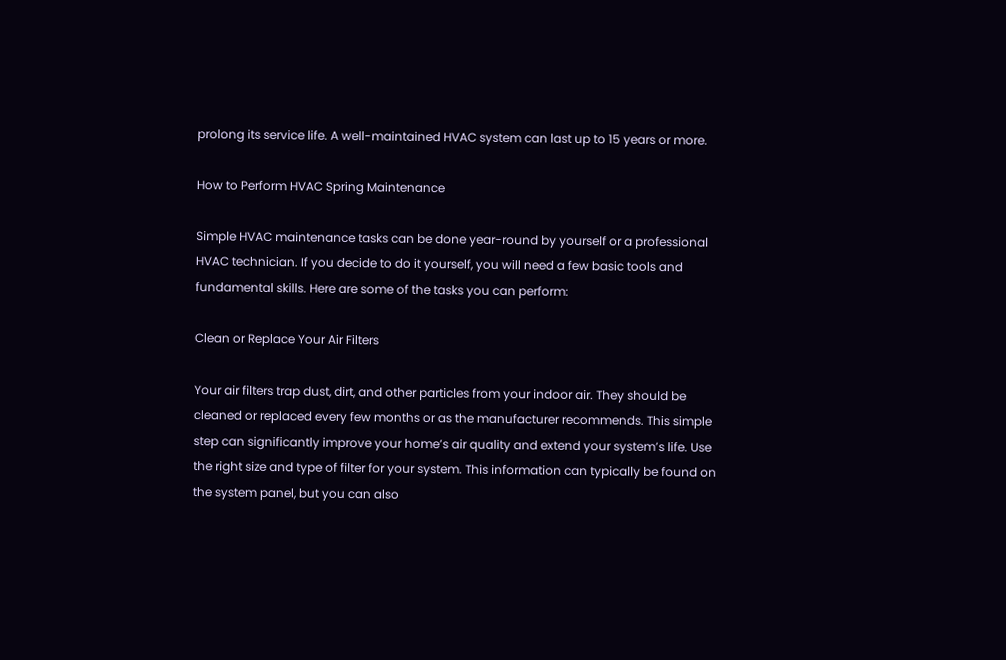prolong its service life. A well-maintained HVAC system can last up to 15 years or more.

How to Perform HVAC Spring Maintenance

Simple HVAC maintenance tasks can be done year-round by yourself or a professional HVAC technician. If you decide to do it yourself, you will need a few basic tools and fundamental skills. Here are some of the tasks you can perform:

Clean or Replace Your Air Filters

Your air filters trap dust, dirt, and other particles from your indoor air. They should be cleaned or replaced every few months or as the manufacturer recommends. This simple step can significantly improve your home’s air quality and extend your system’s life. Use the right size and type of filter for your system. This information can typically be found on the system panel, but you can also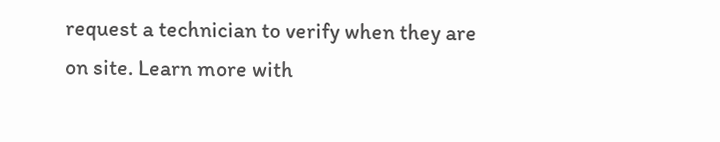request a technician to verify when they are on site. Learn more with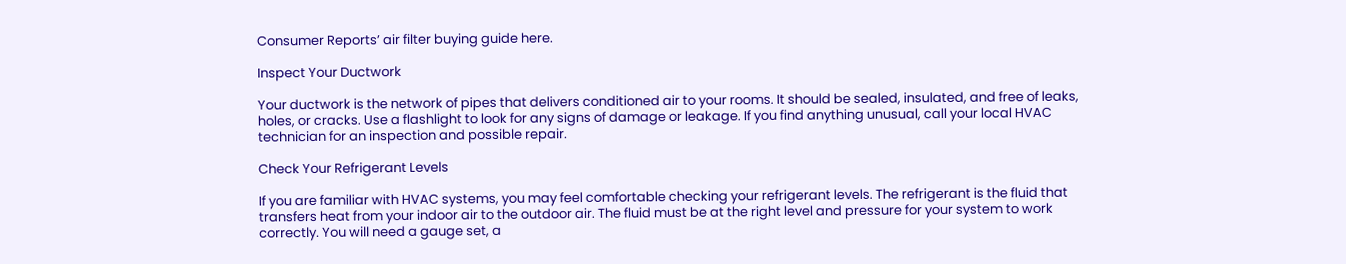Consumer Reports’ air filter buying guide here.

Inspect Your Ductwork

Your ductwork is the network of pipes that delivers conditioned air to your rooms. It should be sealed, insulated, and free of leaks, holes, or cracks. Use a flashlight to look for any signs of damage or leakage. If you find anything unusual, call your local HVAC technician for an inspection and possible repair.

Check Your Refrigerant Levels

If you are familiar with HVAC systems, you may feel comfortable checking your refrigerant levels. The refrigerant is the fluid that transfers heat from your indoor air to the outdoor air. The fluid must be at the right level and pressure for your system to work correctly. You will need a gauge set, a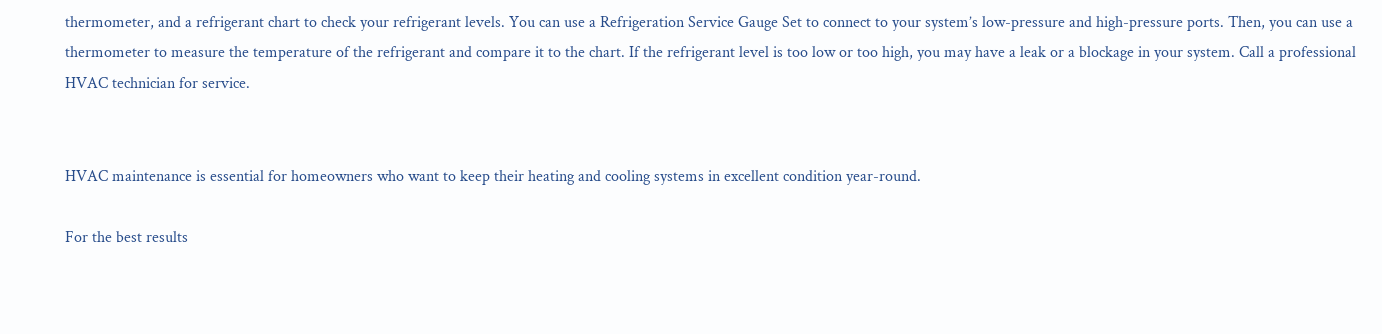thermometer, and a refrigerant chart to check your refrigerant levels. You can use a Refrigeration Service Gauge Set to connect to your system’s low-pressure and high-pressure ports. Then, you can use a thermometer to measure the temperature of the refrigerant and compare it to the chart. If the refrigerant level is too low or too high, you may have a leak or a blockage in your system. Call a professional HVAC technician for service.


HVAC maintenance is essential for homeowners who want to keep their heating and cooling systems in excellent condition year-round.

For the best results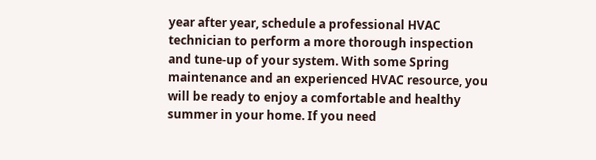year after year, schedule a professional HVAC technician to perform a more thorough inspection and tune-up of your system. With some Spring maintenance and an experienced HVAC resource, you will be ready to enjoy a comfortable and healthy summer in your home. If you need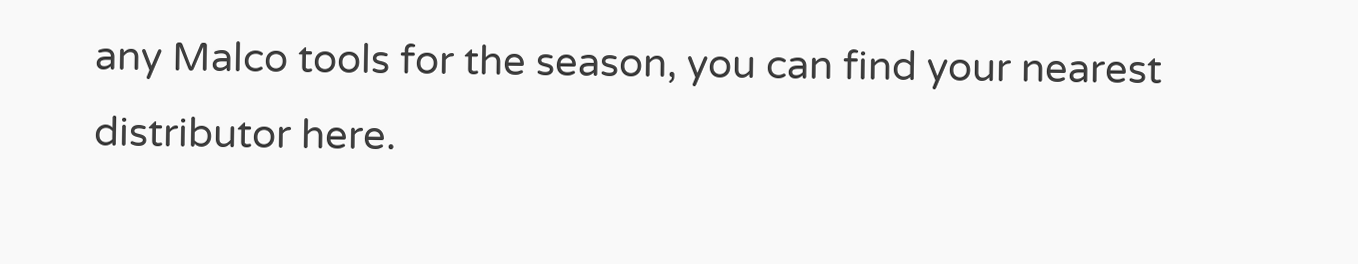any Malco tools for the season, you can find your nearest distributor here.